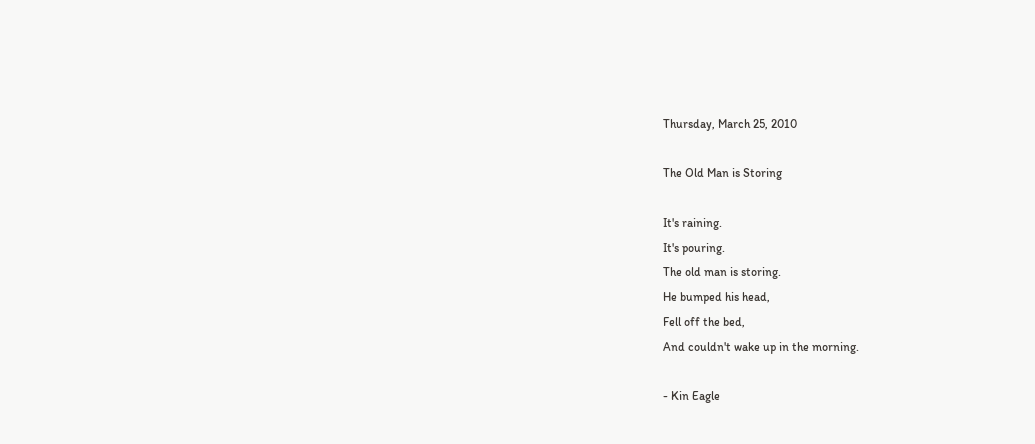Thursday, March 25, 2010

The Old Man is Storing

It's raining.
It's pouring.
The old man is storing.
He bumped his head,
Fell off the bed,
And couldn't wake up in the morning.

- Kin Eagle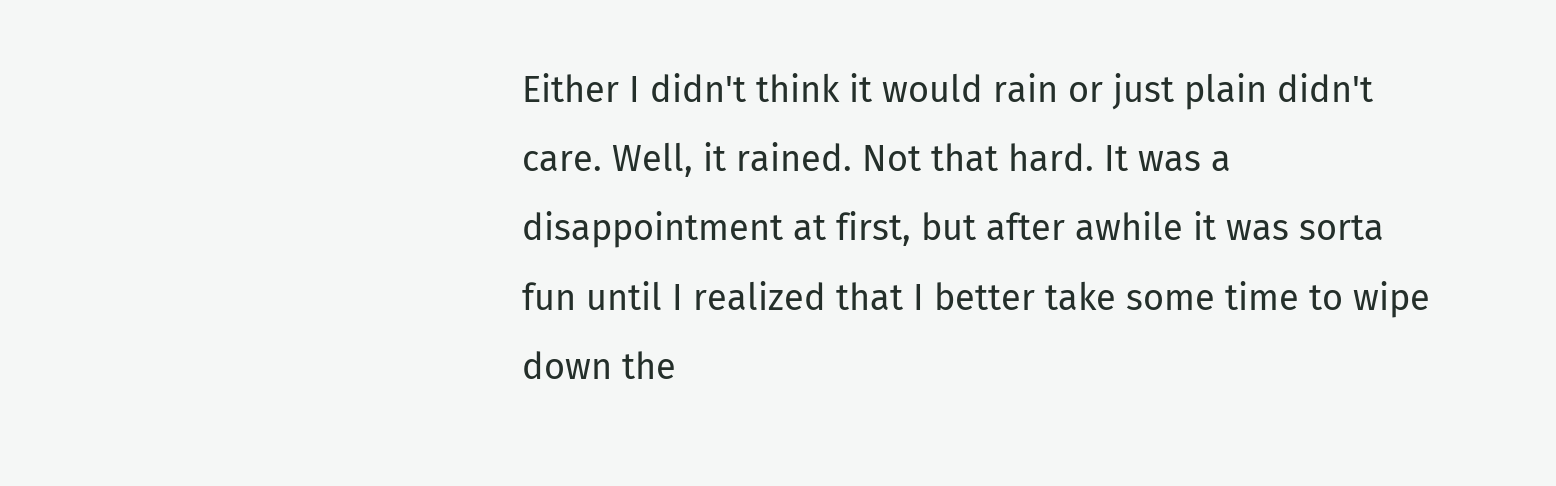Either I didn't think it would rain or just plain didn't care. Well, it rained. Not that hard. It was a disappointment at first, but after awhile it was sorta fun until I realized that I better take some time to wipe down the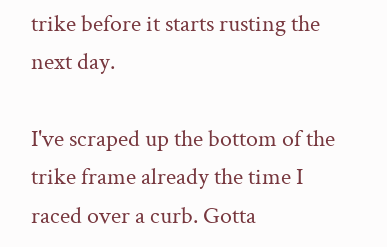trike before it starts rusting the next day.

I've scraped up the bottom of the trike frame already the time I raced over a curb. Gotta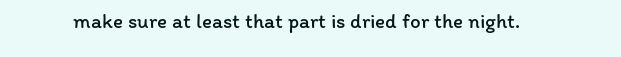make sure at least that part is dried for the night.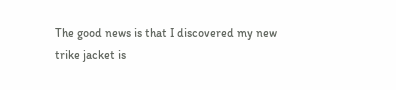The good news is that I discovered my new trike jacket is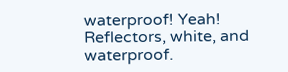waterproof! Yeah! Reflectors, white, and waterproof.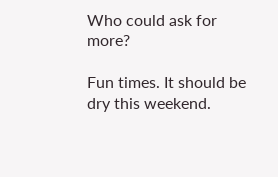Who could ask for more?

Fun times. It should be dry this weekend.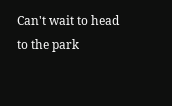Can't wait to head to the park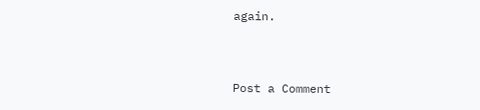again.


Post a Comment